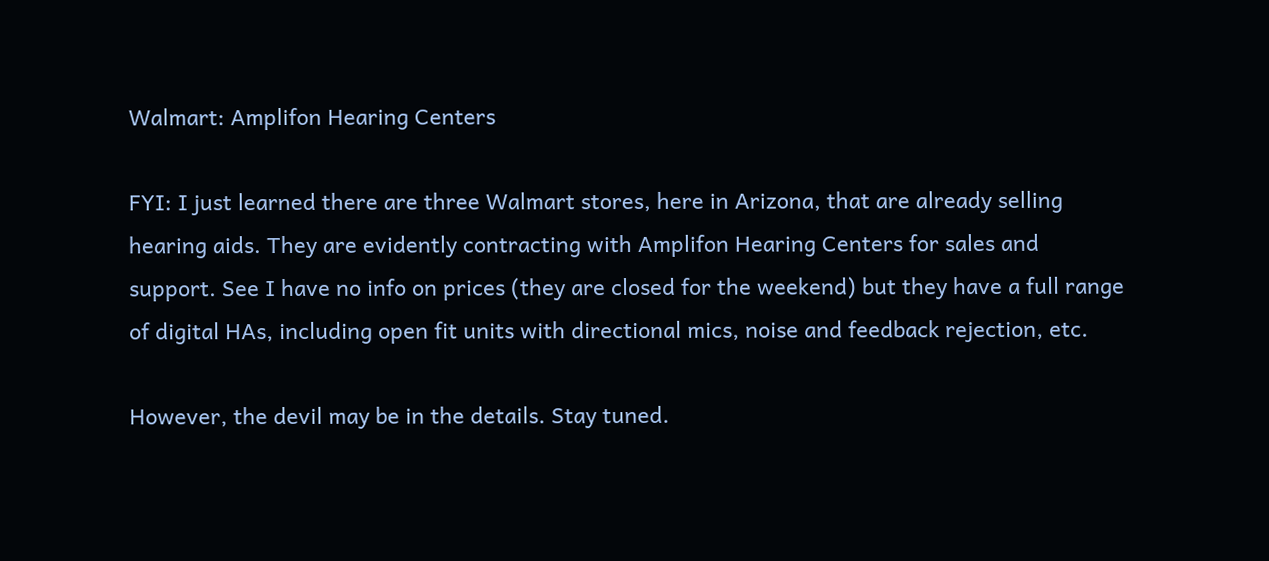Walmart: Amplifon Hearing Centers

FYI: I just learned there are three Walmart stores, here in Arizona, that are already selling hearing aids. They are evidently contracting with Amplifon Hearing Centers for sales and support. See I have no info on prices (they are closed for the weekend) but they have a full range of digital HAs, including open fit units with directional mics, noise and feedback rejection, etc.

However, the devil may be in the details. Stay tuned.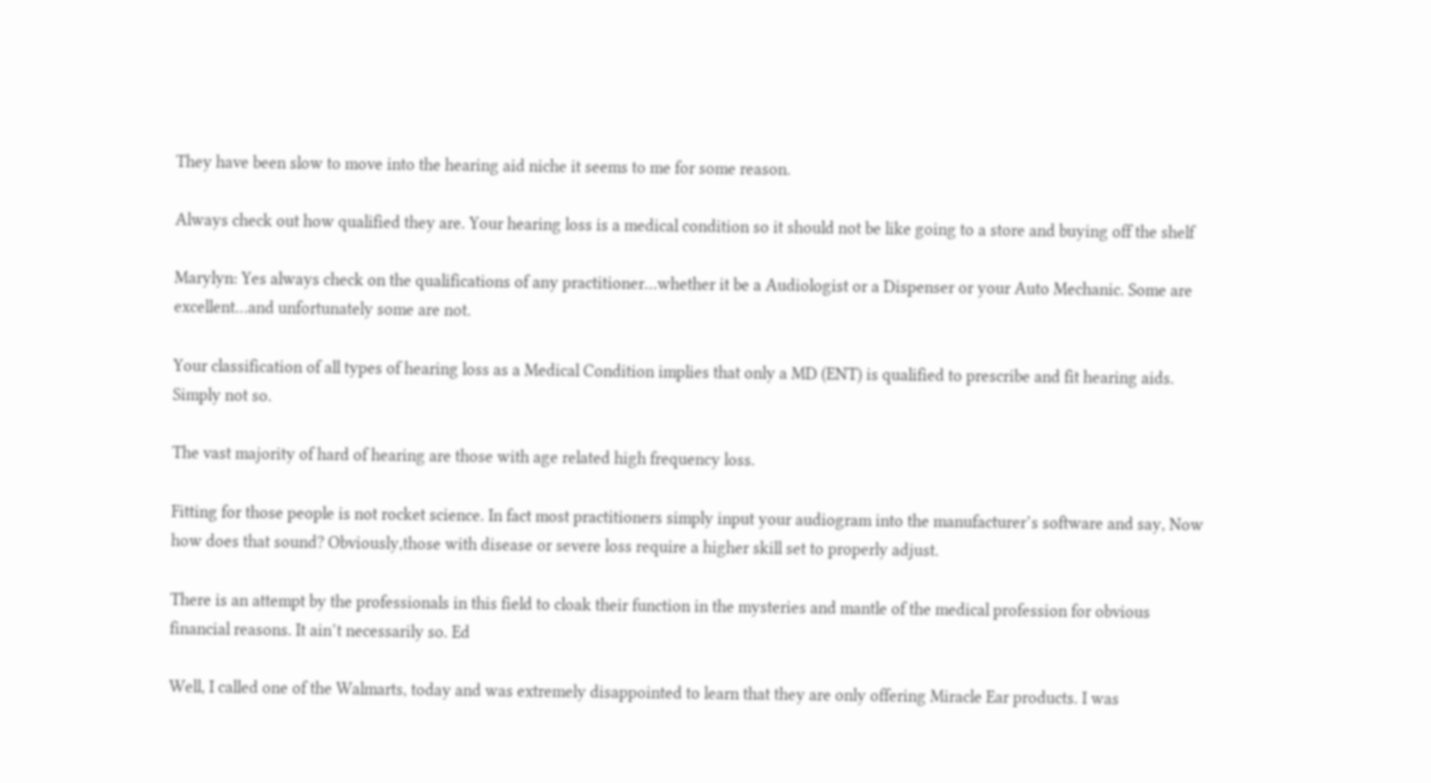They have been slow to move into the hearing aid niche it seems to me for some reason.

Always check out how qualified they are. Your hearing loss is a medical condition so it should not be like going to a store and buying off the shelf

Marylyn: Yes always check on the qualifications of any practitioner…whether it be a Audiologist or a Dispenser or your Auto Mechanic. Some are excellent…and unfortunately some are not.

Your classification of all types of hearing loss as a Medical Condition implies that only a MD (ENT) is qualified to prescribe and fit hearing aids. Simply not so.

The vast majority of hard of hearing are those with age related high frequency loss.

Fitting for those people is not rocket science. In fact most practitioners simply input your audiogram into the manufacturer’s software and say, Now how does that sound? Obviously,those with disease or severe loss require a higher skill set to properly adjust.

There is an attempt by the professionals in this field to cloak their function in the mysteries and mantle of the medical profession for obvious financial reasons. It ain’t necessarily so. Ed

Well, I called one of the Walmarts, today and was extremely disappointed to learn that they are only offering Miracle Ear products. I was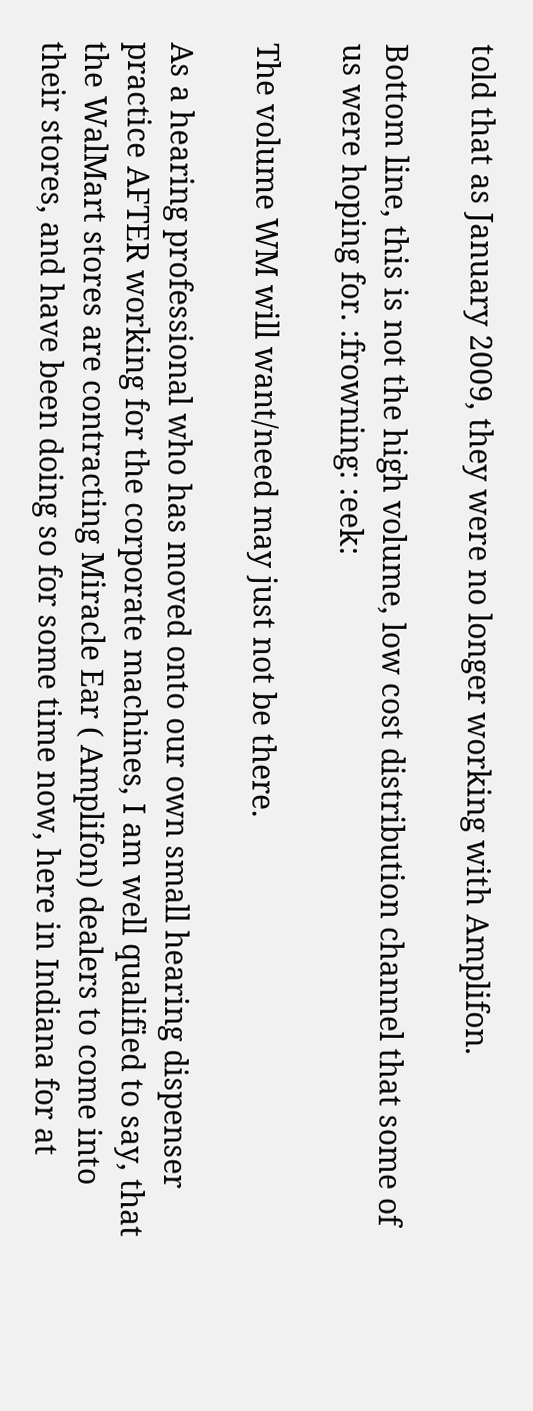told that as January 2009, they were no longer working with Amplifon.

Bottom line, this is not the high volume, low cost distribution channel that some of us were hoping for. :frowning: :eek:

The volume WM will want/need may just not be there.

As a hearing professional who has moved onto our own small hearing dispenser practice AFTER working for the corporate machines, I am well qualified to say, that the WalMart stores are contracting Miracle Ear ( Amplifon) dealers to come into their stores, and have been doing so for some time now, here in Indiana for at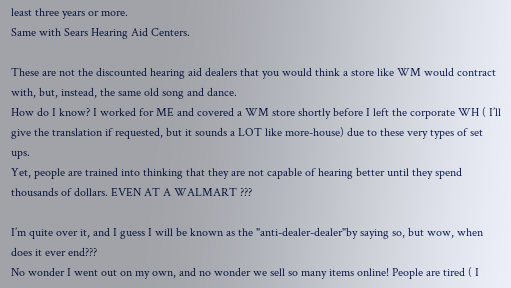least three years or more.
Same with Sears Hearing Aid Centers.

These are not the discounted hearing aid dealers that you would think a store like WM would contract with, but, instead, the same old song and dance.
How do I know? I worked for ME and covered a WM store shortly before I left the corporate WH ( I’ll give the translation if requested, but it sounds a LOT like more-house) due to these very types of set ups.
Yet, people are trained into thinking that they are not capable of hearing better until they spend thousands of dollars. EVEN AT A WALMART ???

I’m quite over it, and I guess I will be known as the "anti-dealer-dealer"by saying so, but wow, when does it ever end???
No wonder I went out on my own, and no wonder we sell so many items online! People are tired ( I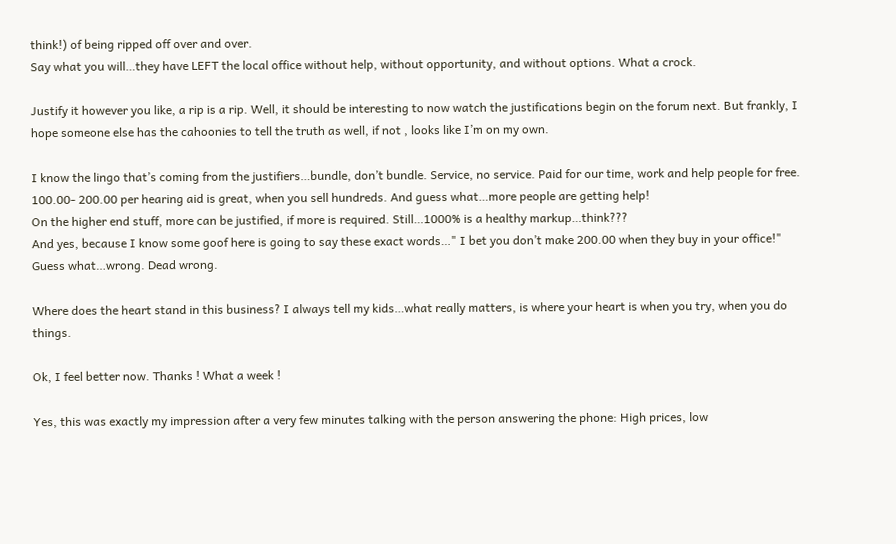think!) of being ripped off over and over.
Say what you will…they have LEFT the local office without help, without opportunity, and without options. What a crock.

Justify it however you like, a rip is a rip. Well, it should be interesting to now watch the justifications begin on the forum next. But frankly, I hope someone else has the cahoonies to tell the truth as well, if not , looks like I’m on my own.

I know the lingo that’s coming from the justifiers…bundle, don’t bundle. Service, no service. Paid for our time, work and help people for free.
100.00- 200.00 per hearing aid is great, when you sell hundreds. And guess what…more people are getting help!
On the higher end stuff, more can be justified, if more is required. Still…1000% is a healthy markup…think???
And yes, because I know some goof here is going to say these exact words…" I bet you don’t make 200.00 when they buy in your office!"
Guess what…wrong. Dead wrong.

Where does the heart stand in this business? I always tell my kids…what really matters, is where your heart is when you try, when you do things.

Ok, I feel better now. Thanks ! What a week !

Yes, this was exactly my impression after a very few minutes talking with the person answering the phone: High prices, low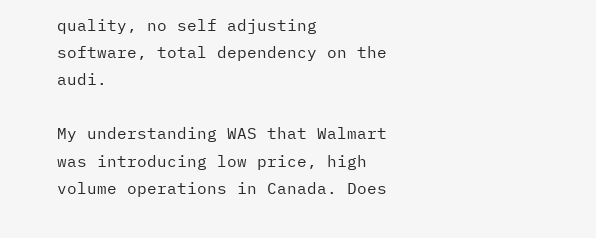quality, no self adjusting software, total dependency on the audi.

My understanding WAS that Walmart was introducing low price, high volume operations in Canada. Does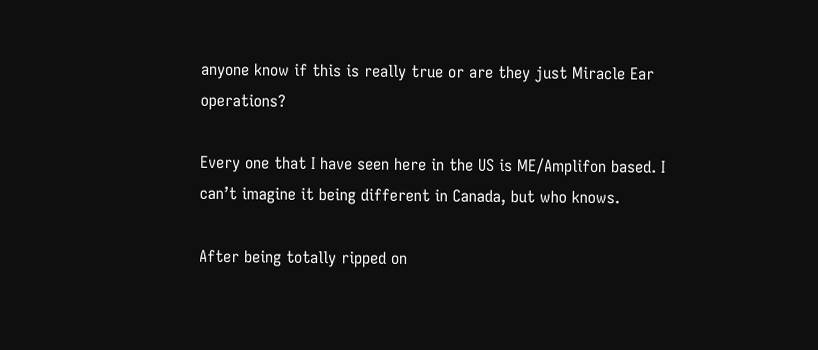anyone know if this is really true or are they just Miracle Ear operations?

Every one that I have seen here in the US is ME/Amplifon based. I can’t imagine it being different in Canada, but who knows.

After being totally ripped on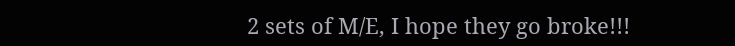2 sets of M/E, I hope they go broke!!!